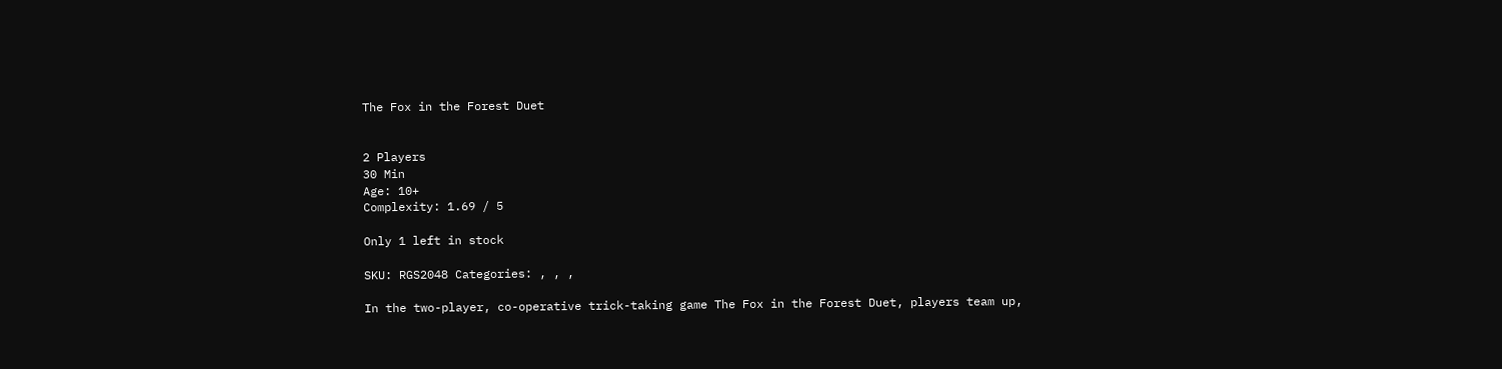The Fox in the Forest Duet


2 Players
30 Min
Age: 10+
Complexity: 1.69 / 5

Only 1 left in stock

SKU: RGS2048 Categories: , , ,

In the two-player, co-operative trick-taking game The Fox in the Forest Duet, players team up,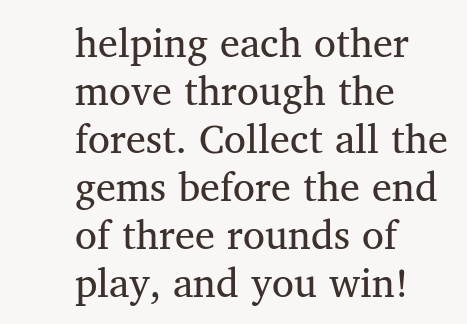helping each other move through the forest. Collect all the gems before the end of three rounds of play, and you win!